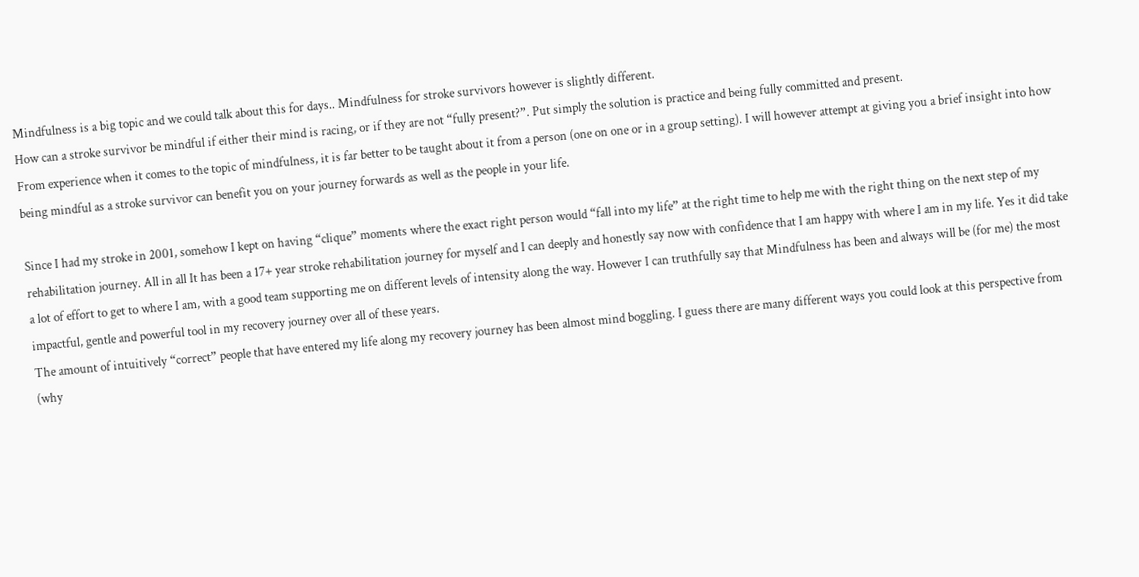Mindfulness is a big topic and we could talk about this for days.. Mindfulness for stroke survivors however is slightly different.
How can a stroke survivor be mindful if either their mind is racing, or if they are not “fully present?”. Put simply the solution is practice and being fully committed and present.
From experience when it comes to the topic of mindfulness, it is far better to be taught about it from a person (one on one or in a group setting). I will however attempt at giving you a brief insight into how being mindful as a stroke survivor can benefit you on your journey forwards as well as the people in your life.

Since I had my stroke in 2001, somehow I kept on having “clique” moments where the exact right person would “fall into my life” at the right time to help me with the right thing on the next step of my rehabilitation journey. All in all It has been a 17+ year stroke rehabilitation journey for myself and I can deeply and honestly say now with confidence that I am happy with where I am in my life. Yes it did take a lot of effort to get to where I am, with a good team supporting me on different levels of intensity along the way. However I can truthfully say that Mindfulness has been and always will be (for me) the most impactful, gentle and powerful tool in my recovery journey over all of these years.
The amount of intuitively “correct” people that have entered my life along my recovery journey has been almost mind boggling. I guess there are many different ways you could look at this perspective from (why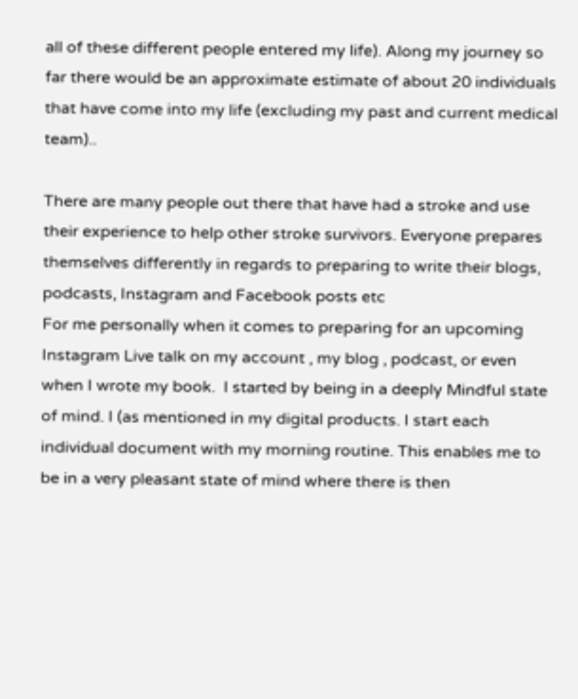all of these different people entered my life). Along my journey so far there would be an approximate estimate of about 20 individuals that have come into my life (excluding my past and current medical team)..

There are many people out there that have had a stroke and use their experience to help other stroke survivors. Everyone prepares themselves differently in regards to preparing to write their blogs, podcasts, Instagram and Facebook posts etc
For me personally when it comes to preparing for an upcoming Instagram Live talk on my account , my blog , podcast, or even when I wrote my book.  I started by being in a deeply Mindful state of mind. I (as mentioned in my digital products. I start each individual document with my morning routine. This enables me to be in a very pleasant state of mind where there is then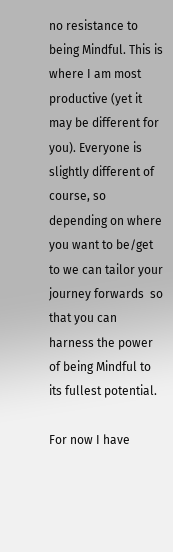no resistance to being Mindful. This is where I am most productive (yet it may be different for you). Everyone is slightly different of course, so depending on where you want to be/get to we can tailor your journey forwards  so that you can harness the power of being Mindful to its fullest potential.

For now I have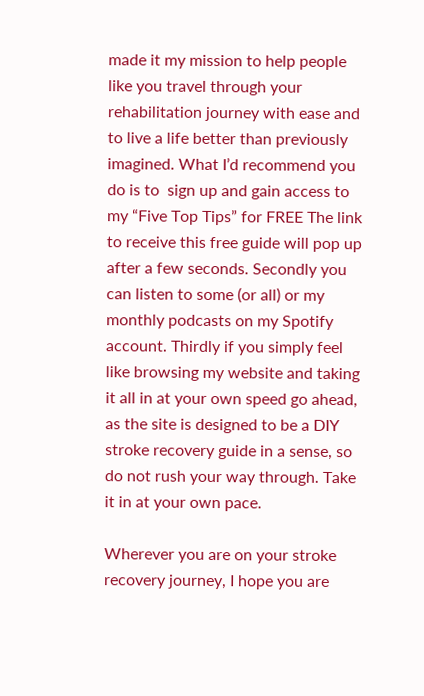made it my mission to help people like you travel through your rehabilitation journey with ease and to live a life better than previously imagined. What I’d recommend you do is to  sign up and gain access to my “Five Top Tips” for FREE The link to receive this free guide will pop up after a few seconds. Secondly you can listen to some (or all) or my monthly podcasts on my Spotify account. Thirdly if you simply feel like browsing my website and taking it all in at your own speed go ahead, as the site is designed to be a DIY stroke recovery guide in a sense, so do not rush your way through. Take it in at your own pace.

Wherever you are on your stroke recovery journey, I hope you are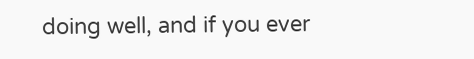doing well, and if you ever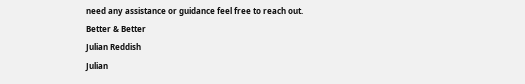need any assistance or guidance feel free to reach out.
Better & Better
Julian Reddish
Julian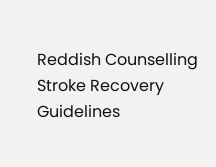Reddish Counselling
Stroke Recovery Guidelines